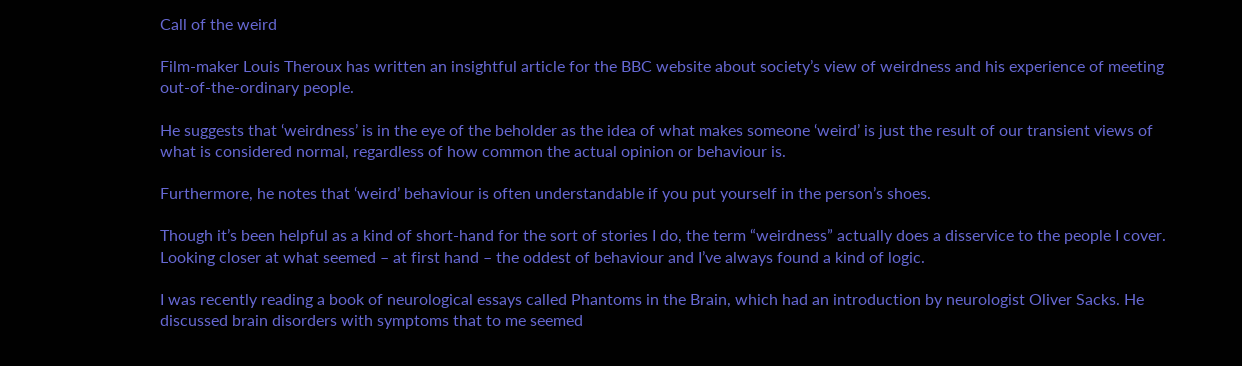Call of the weird

Film-maker Louis Theroux has written an insightful article for the BBC website about society’s view of weirdness and his experience of meeting out-of-the-ordinary people.

He suggests that ‘weirdness’ is in the eye of the beholder as the idea of what makes someone ‘weird’ is just the result of our transient views of what is considered normal, regardless of how common the actual opinion or behaviour is.

Furthermore, he notes that ‘weird’ behaviour is often understandable if you put yourself in the person’s shoes.

Though it’s been helpful as a kind of short-hand for the sort of stories I do, the term “weirdness” actually does a disservice to the people I cover. Looking closer at what seemed – at first hand – the oddest of behaviour and I’ve always found a kind of logic.

I was recently reading a book of neurological essays called Phantoms in the Brain, which had an introduction by neurologist Oliver Sacks. He discussed brain disorders with symptoms that to me seemed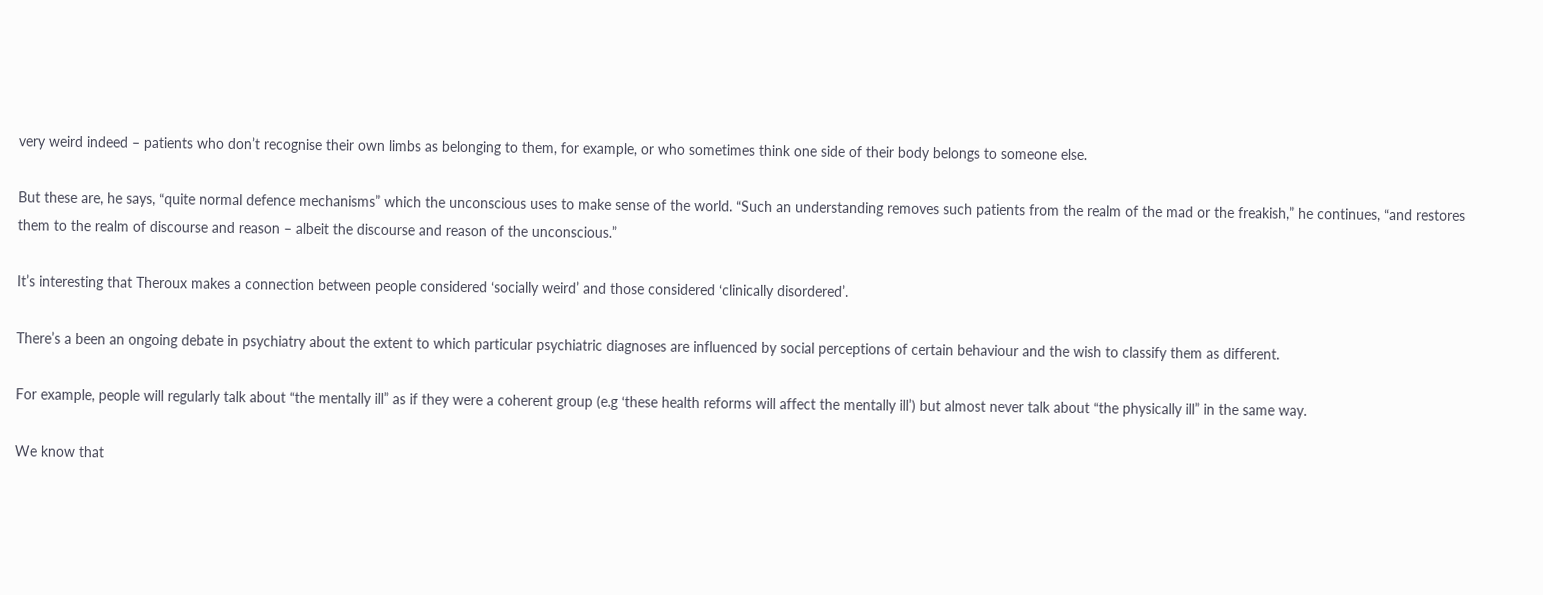very weird indeed – patients who don’t recognise their own limbs as belonging to them, for example, or who sometimes think one side of their body belongs to someone else.

But these are, he says, “quite normal defence mechanisms” which the unconscious uses to make sense of the world. “Such an understanding removes such patients from the realm of the mad or the freakish,” he continues, “and restores them to the realm of discourse and reason – albeit the discourse and reason of the unconscious.”

It’s interesting that Theroux makes a connection between people considered ‘socially weird’ and those considered ‘clinically disordered’.

There’s a been an ongoing debate in psychiatry about the extent to which particular psychiatric diagnoses are influenced by social perceptions of certain behaviour and the wish to classify them as different.

For example, people will regularly talk about “the mentally ill” as if they were a coherent group (e.g ‘these health reforms will affect the mentally ill’) but almost never talk about “the physically ill” in the same way.

We know that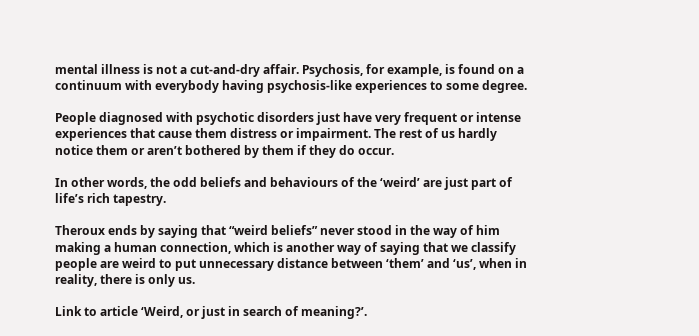mental illness is not a cut-and-dry affair. Psychosis, for example, is found on a continuum with everybody having psychosis-like experiences to some degree.

People diagnosed with psychotic disorders just have very frequent or intense experiences that cause them distress or impairment. The rest of us hardly notice them or aren’t bothered by them if they do occur.

In other words, the odd beliefs and behaviours of the ‘weird’ are just part of life’s rich tapestry.

Theroux ends by saying that “weird beliefs” never stood in the way of him making a human connection, which is another way of saying that we classify people are weird to put unnecessary distance between ‘them’ and ‘us’, when in reality, there is only us.

Link to article ‘Weird, or just in search of meaning?’.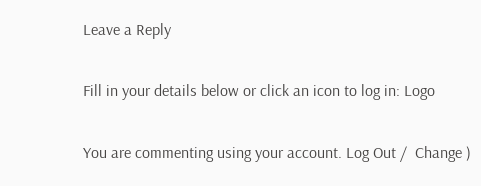Leave a Reply

Fill in your details below or click an icon to log in: Logo

You are commenting using your account. Log Out /  Change )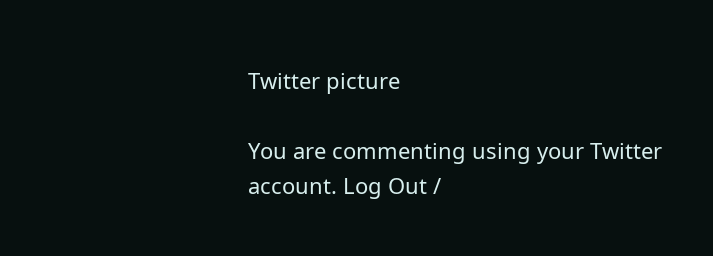Twitter picture

You are commenting using your Twitter account. Log Out /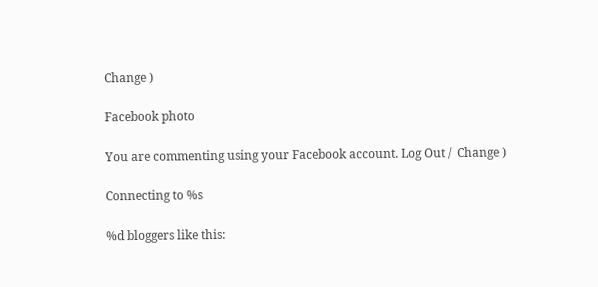Change )

Facebook photo

You are commenting using your Facebook account. Log Out /  Change )

Connecting to %s

%d bloggers like this: